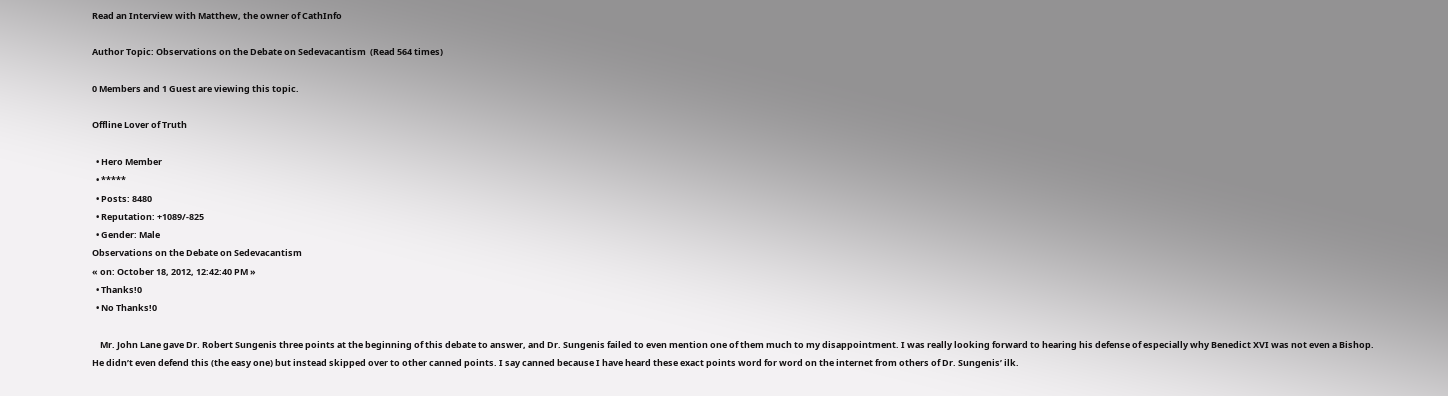Read an Interview with Matthew, the owner of CathInfo

Author Topic: Observations on the Debate on Sedevacantism  (Read 564 times)

0 Members and 1 Guest are viewing this topic.

Offline Lover of Truth

  • Hero Member
  • *****
  • Posts: 8480
  • Reputation: +1089/-825
  • Gender: Male
Observations on the Debate on Sedevacantism
« on: October 18, 2012, 12:42:40 PM »
  • Thanks!0
  • No Thanks!0

    Mr. John Lane gave Dr. Robert Sungenis three points at the beginning of this debate to answer, and Dr. Sungenis failed to even mention one of them much to my disappointment. I was really looking forward to hearing his defense of especially why Benedict XVI was not even a Bishop. He didn’t even defend this (the easy one) but instead skipped over to other canned points. I say canned because I have heard these exact points word for word on the internet from others of Dr. Sungenis’ ilk.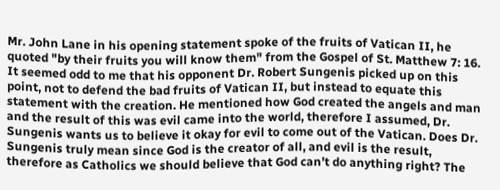Mr. John Lane in his opening statement spoke of the fruits of Vatican II, he quoted "by their fruits you will know them" from the Gospel of St. Matthew 7: 16. It seemed odd to me that his opponent Dr. Robert Sungenis picked up on this point, not to defend the bad fruits of Vatican II, but instead to equate this statement with the creation. He mentioned how God created the angels and man and the result of this was evil came into the world, therefore I assumed, Dr. Sungenis wants us to believe it okay for evil to come out of the Vatican. Does Dr. Sungenis truly mean since God is the creator of all, and evil is the result, therefore as Catholics we should believe that God can’t do anything right? The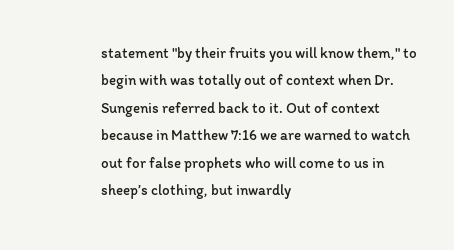statement "by their fruits you will know them," to begin with was totally out of context when Dr. Sungenis referred back to it. Out of context because in Matthew 7:16 we are warned to watch out for false prophets who will come to us in sheep’s clothing, but inwardly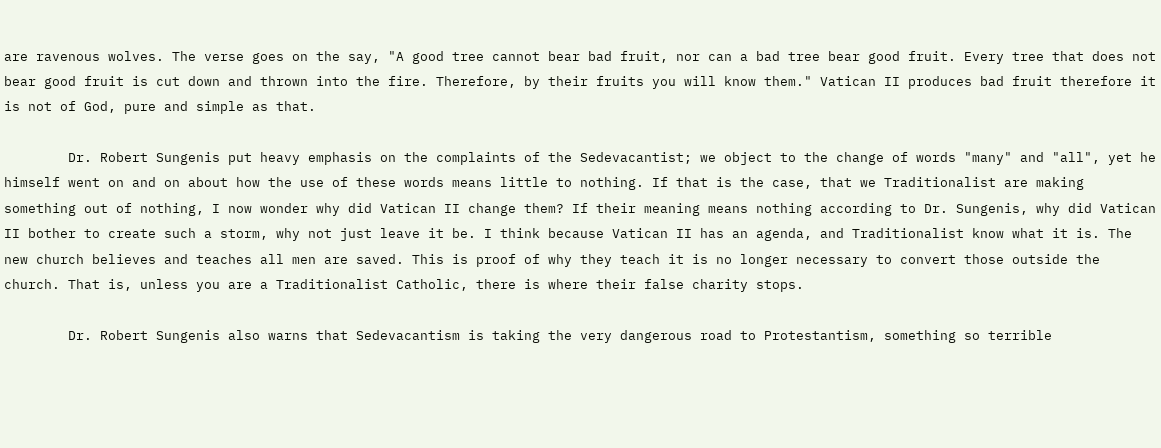are ravenous wolves. The verse goes on the say, "A good tree cannot bear bad fruit, nor can a bad tree bear good fruit. Every tree that does not bear good fruit is cut down and thrown into the fire. Therefore, by their fruits you will know them." Vatican II produces bad fruit therefore it is not of God, pure and simple as that.

        Dr. Robert Sungenis put heavy emphasis on the complaints of the Sedevacantist; we object to the change of words "many" and "all", yet he himself went on and on about how the use of these words means little to nothing. If that is the case, that we Traditionalist are making something out of nothing, I now wonder why did Vatican II change them? If their meaning means nothing according to Dr. Sungenis, why did Vatican II bother to create such a storm, why not just leave it be. I think because Vatican II has an agenda, and Traditionalist know what it is. The new church believes and teaches all men are saved. This is proof of why they teach it is no longer necessary to convert those outside the church. That is, unless you are a Traditionalist Catholic, there is where their false charity stops.

        Dr. Robert Sungenis also warns that Sedevacantism is taking the very dangerous road to Protestantism, something so terrible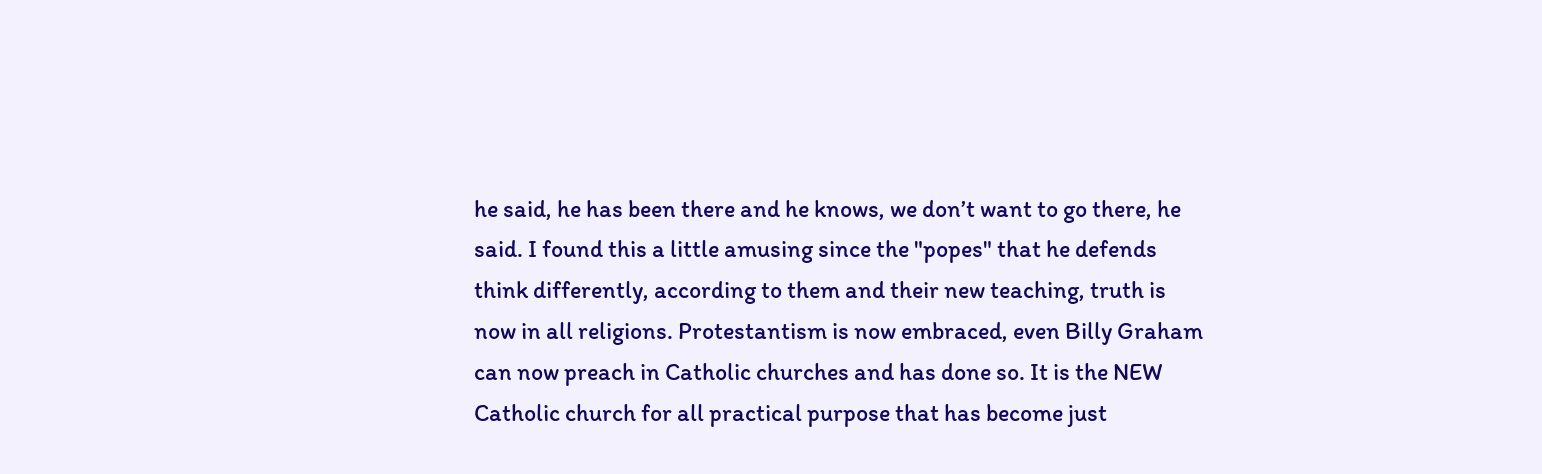he said, he has been there and he knows, we don’t want to go there, he said. I found this a little amusing since the "popes" that he defends think differently, according to them and their new teaching, truth is now in all religions. Protestantism is now embraced, even Billy Graham can now preach in Catholic churches and has done so. It is the NEW Catholic church for all practical purpose that has become just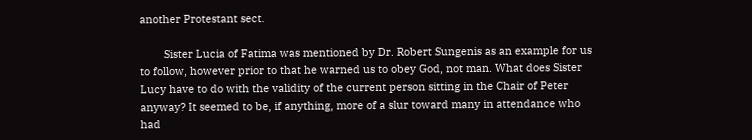another Protestant sect.

        Sister Lucia of Fatima was mentioned by Dr. Robert Sungenis as an example for us to follow, however prior to that he warned us to obey God, not man. What does Sister Lucy have to do with the validity of the current person sitting in the Chair of Peter anyway? It seemed to be, if anything, more of a slur toward many in attendance who had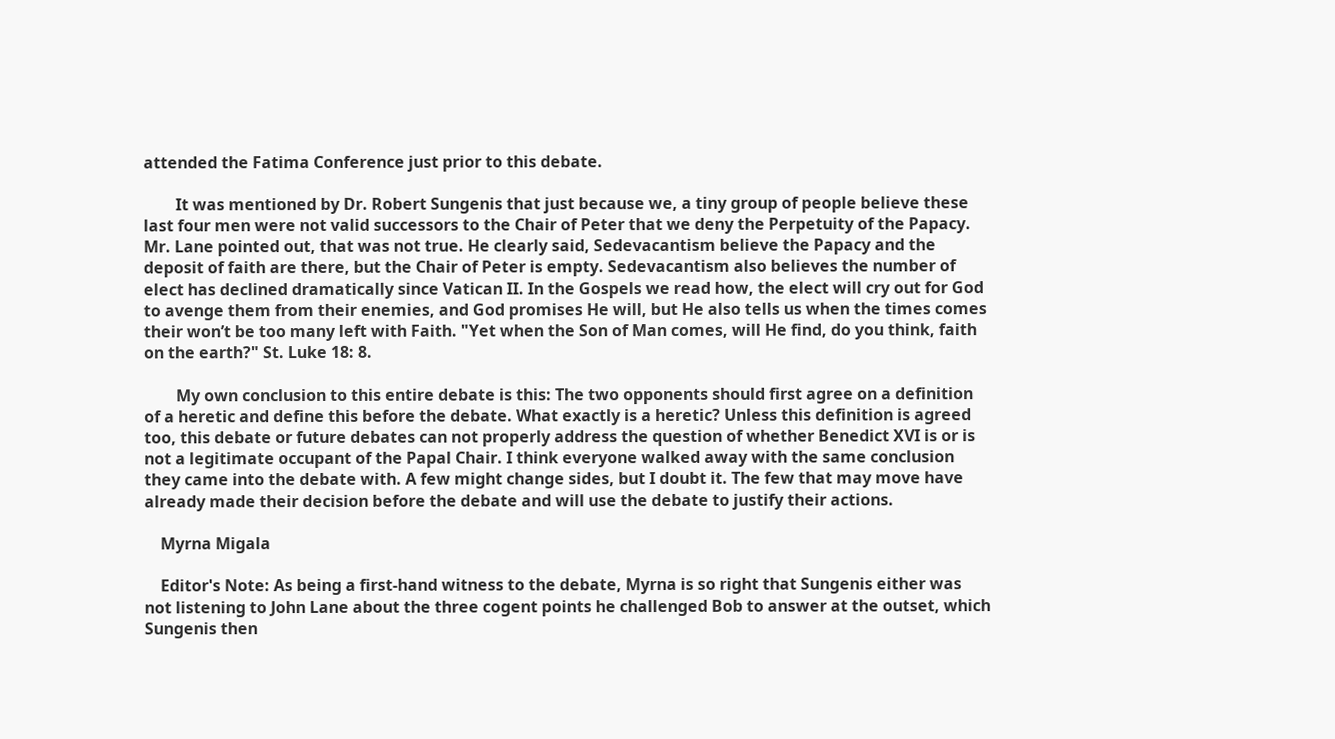attended the Fatima Conference just prior to this debate.

        It was mentioned by Dr. Robert Sungenis that just because we, a tiny group of people believe these last four men were not valid successors to the Chair of Peter that we deny the Perpetuity of the Papacy. Mr. Lane pointed out, that was not true. He clearly said, Sedevacantism believe the Papacy and the deposit of faith are there, but the Chair of Peter is empty. Sedevacantism also believes the number of elect has declined dramatically since Vatican II. In the Gospels we read how, the elect will cry out for God to avenge them from their enemies, and God promises He will, but He also tells us when the times comes their won’t be too many left with Faith. "Yet when the Son of Man comes, will He find, do you think, faith on the earth?" St. Luke 18: 8.

        My own conclusion to this entire debate is this: The two opponents should first agree on a definition of a heretic and define this before the debate. What exactly is a heretic? Unless this definition is agreed too, this debate or future debates can not properly address the question of whether Benedict XVI is or is not a legitimate occupant of the Papal Chair. I think everyone walked away with the same conclusion they came into the debate with. A few might change sides, but I doubt it. The few that may move have already made their decision before the debate and will use the debate to justify their actions.

    Myrna Migala

    Editor's Note: As being a first-hand witness to the debate, Myrna is so right that Sungenis either was not listening to John Lane about the three cogent points he challenged Bob to answer at the outset, which Sungenis then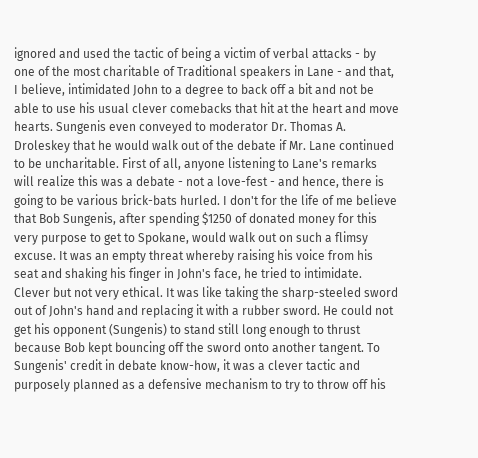ignored and used the tactic of being a victim of verbal attacks - by one of the most charitable of Traditional speakers in Lane - and that, I believe, intimidated John to a degree to back off a bit and not be able to use his usual clever comebacks that hit at the heart and move hearts. Sungenis even conveyed to moderator Dr. Thomas A. Droleskey that he would walk out of the debate if Mr. Lane continued to be uncharitable. First of all, anyone listening to Lane's remarks will realize this was a debate - not a love-fest - and hence, there is going to be various brick-bats hurled. I don't for the life of me believe that Bob Sungenis, after spending $1250 of donated money for this very purpose to get to Spokane, would walk out on such a flimsy excuse. It was an empty threat whereby raising his voice from his seat and shaking his finger in John's face, he tried to intimidate. Clever but not very ethical. It was like taking the sharp-steeled sword out of John's hand and replacing it with a rubber sword. He could not get his opponent (Sungenis) to stand still long enough to thrust because Bob kept bouncing off the sword onto another tangent. To Sungenis' credit in debate know-how, it was a clever tactic and purposely planned as a defensive mechanism to try to throw off his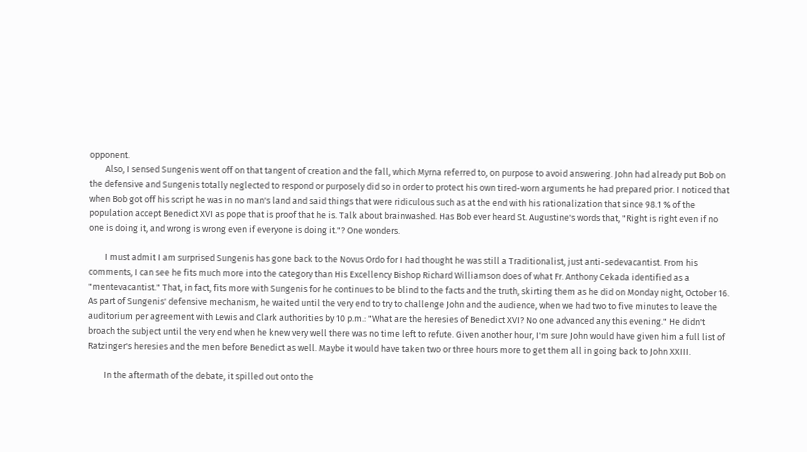opponent.
        Also, I sensed Sungenis went off on that tangent of creation and the fall, which Myrna referred to, on purpose to avoid answering. John had already put Bob on the defensive and Sungenis totally neglected to respond or purposely did so in order to protect his own tired-worn arguments he had prepared prior. I noticed that when Bob got off his script he was in no man's land and said things that were ridiculous such as at the end with his rationalization that since 98.1 % of the population accept Benedict XVI as pope that is proof that he is. Talk about brainwashed. Has Bob ever heard St. Augustine's words that, "Right is right even if no one is doing it, and wrong is wrong even if everyone is doing it."? One wonders.

        I must admit I am surprised Sungenis has gone back to the Novus Ordo for I had thought he was still a Traditionalist, just anti-sedevacantist. From his comments, I can see he fits much more into the category than His Excellency Bishop Richard Williamson does of what Fr. Anthony Cekada identified as a "mentevacantist." That, in fact, fits more with Sungenis for he continues to be blind to the facts and the truth, skirting them as he did on Monday night, October 16. As part of Sungenis' defensive mechanism, he waited until the very end to try to challenge John and the audience, when we had two to five minutes to leave the auditorium per agreement with Lewis and Clark authorities by 10 p.m.: "What are the heresies of Benedict XVI? No one advanced any this evening." He didn't broach the subject until the very end when he knew very well there was no time left to refute. Given another hour, I'm sure John would have given him a full list of Ratzinger's heresies and the men before Benedict as well. Maybe it would have taken two or three hours more to get them all in going back to John XXIII.

        In the aftermath of the debate, it spilled out onto the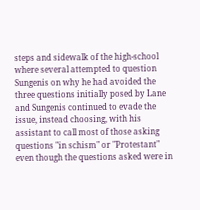steps and sidewalk of the high-school where several attempted to question Sungenis on why he had avoided the three questions initially posed by Lane and Sungenis continued to evade the issue, instead choosing, with his assistant to call most of those asking questions "in schism" or "Protestant" even though the questions asked were in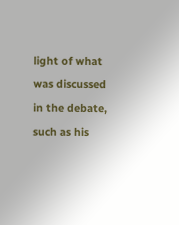light of what was discussed in the debate, such as his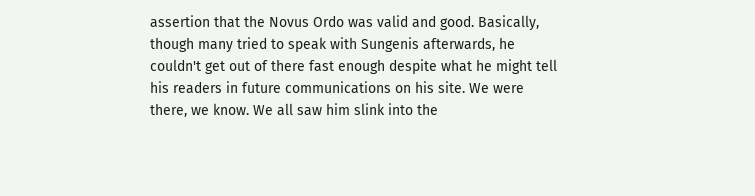assertion that the Novus Ordo was valid and good. Basically, though many tried to speak with Sungenis afterwards, he couldn't get out of there fast enough despite what he might tell his readers in future communications on his site. We were there, we know. We all saw him slink into the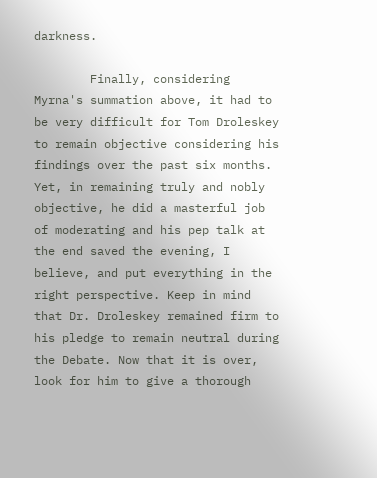darkness.

        Finally, considering Myrna's summation above, it had to be very difficult for Tom Droleskey to remain objective considering his findings over the past six months. Yet, in remaining truly and nobly objective, he did a masterful job of moderating and his pep talk at the end saved the evening, I believe, and put everything in the right perspective. Keep in mind that Dr. Droleskey remained firm to his pledge to remain neutral during the Debate. Now that it is over, look for him to give a thorough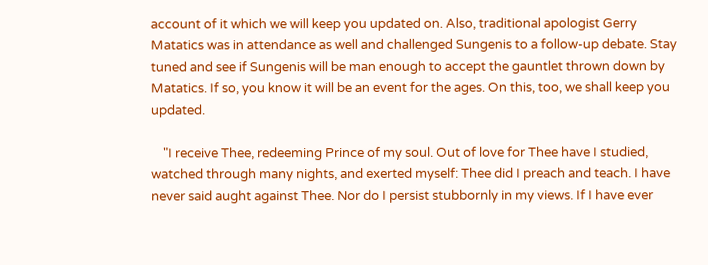account of it which we will keep you updated on. Also, traditional apologist Gerry Matatics was in attendance as well and challenged Sungenis to a follow-up debate. Stay tuned and see if Sungenis will be man enough to accept the gauntlet thrown down by Matatics. If so, you know it will be an event for the ages. On this, too, we shall keep you updated.

    "I receive Thee, redeeming Prince of my soul. Out of love for Thee have I studied, watched through many nights, and exerted myself: Thee did I preach and teach. I have never said aught against Thee. Nor do I persist stubbornly in my views. If I have ever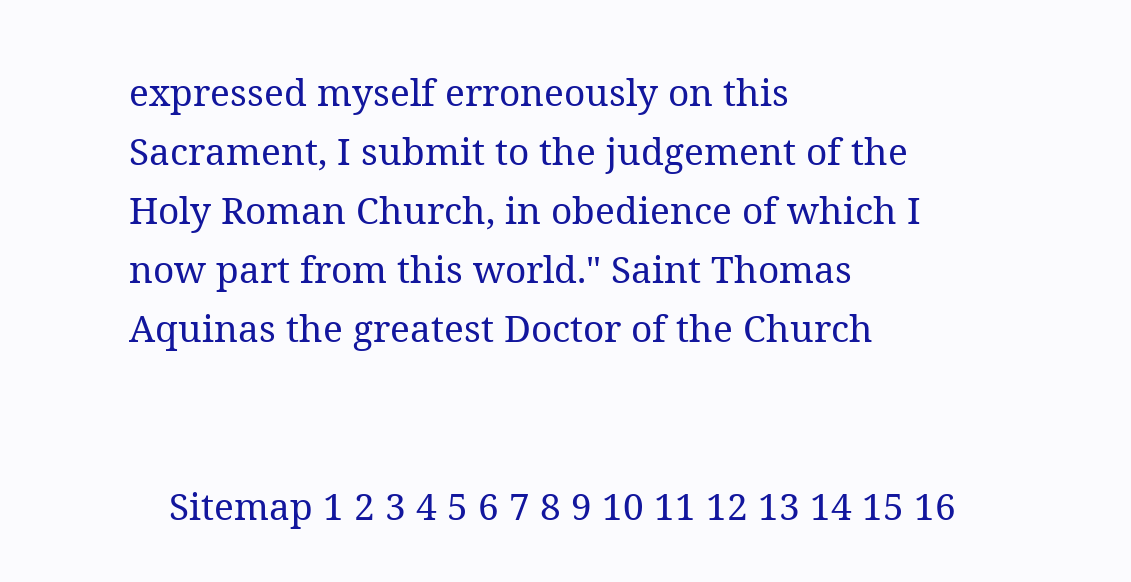expressed myself erroneously on this Sacrament, I submit to the judgement of the Holy Roman Church, in obedience of which I now part from this world." Saint Thomas Aquinas the greatest Doctor of the Church


    Sitemap 1 2 3 4 5 6 7 8 9 10 11 12 13 14 15 16